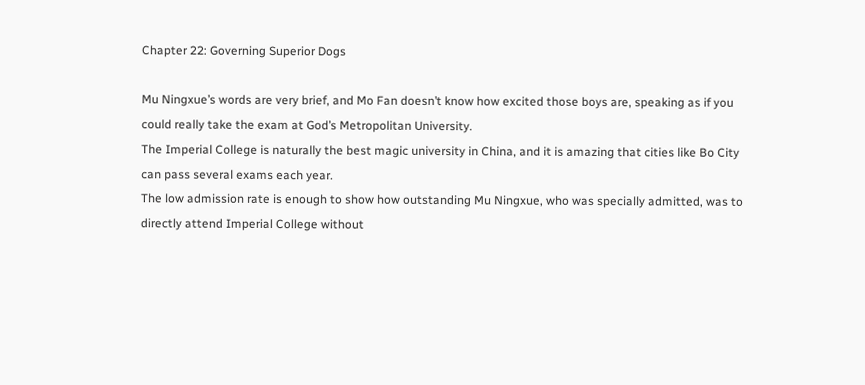Chapter 22: Governing Superior Dogs

Mu Ningxue’s words are very brief, and Mo Fan doesn’t know how excited those boys are, speaking as if you could really take the exam at God’s Metropolitan University.
The Imperial College is naturally the best magic university in China, and it is amazing that cities like Bo City can pass several exams each year.
The low admission rate is enough to show how outstanding Mu Ningxue, who was specially admitted, was to directly attend Imperial College without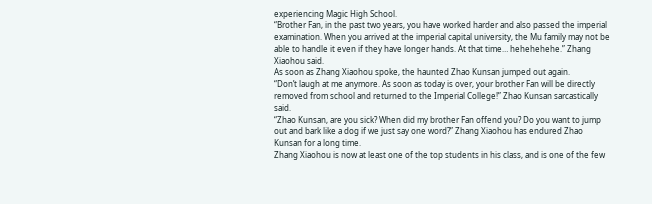experiencing Magic High School.
“Brother Fan, in the past two years, you have worked harder and also passed the imperial examination. When you arrived at the imperial capital university, the Mu family may not be able to handle it even if they have longer hands. At that time… hehehehehe.” Zhang Xiaohou said.
As soon as Zhang Xiaohou spoke, the haunted Zhao Kunsan jumped out again.
“Don’t laugh at me anymore. As soon as today is over, your brother Fan will be directly removed from school and returned to the Imperial College!” Zhao Kunsan sarcastically said.
“Zhao Kunsan, are you sick? When did my brother Fan offend you? Do you want to jump out and bark like a dog if we just say one word?” Zhang Xiaohou has endured Zhao Kunsan for a long time.
Zhang Xiaohou is now at least one of the top students in his class, and is one of the few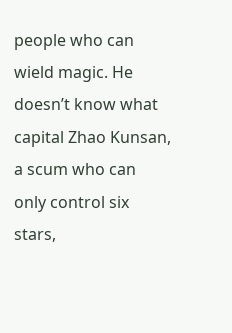people who can wield magic. He doesn’t know what capital Zhao Kunsan, a scum who can only control six stars,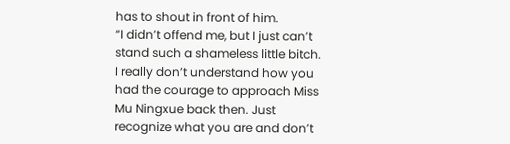has to shout in front of him.
“I didn’t offend me, but I just can’t stand such a shameless little bitch. I really don’t understand how you had the courage to approach Miss Mu Ningxue back then. Just recognize what you are and don’t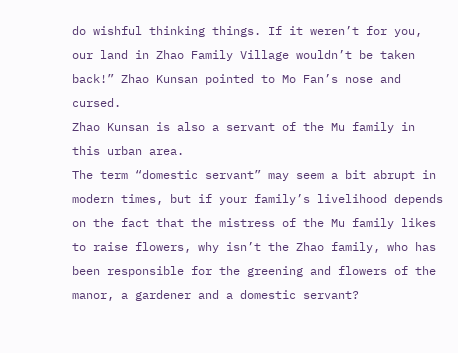do wishful thinking things. If it weren’t for you, our land in Zhao Family Village wouldn’t be taken back!” Zhao Kunsan pointed to Mo Fan’s nose and cursed.
Zhao Kunsan is also a servant of the Mu family in this urban area.
The term “domestic servant” may seem a bit abrupt in modern times, but if your family’s livelihood depends on the fact that the mistress of the Mu family likes to raise flowers, why isn’t the Zhao family, who has been responsible for the greening and flowers of the manor, a gardener and a domestic servant?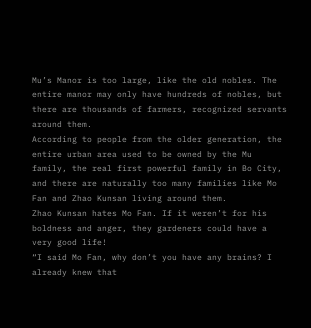Mu’s Manor is too large, like the old nobles. The entire manor may only have hundreds of nobles, but there are thousands of farmers, recognized servants around them.
According to people from the older generation, the entire urban area used to be owned by the Mu family, the real first powerful family in Bo City, and there are naturally too many families like Mo Fan and Zhao Kunsan living around them.
Zhao Kunsan hates Mo Fan. If it weren’t for his boldness and anger, they gardeners could have a very good life!
“I said Mo Fan, why don’t you have any brains? I already knew that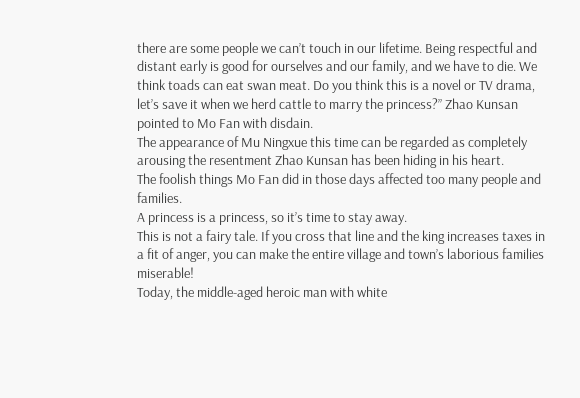there are some people we can’t touch in our lifetime. Being respectful and distant early is good for ourselves and our family, and we have to die. We think toads can eat swan meat. Do you think this is a novel or TV drama, let’s save it when we herd cattle to marry the princess?” Zhao Kunsan pointed to Mo Fan with disdain.
The appearance of Mu Ningxue this time can be regarded as completely arousing the resentment Zhao Kunsan has been hiding in his heart.
The foolish things Mo Fan did in those days affected too many people and families.
A princess is a princess, so it’s time to stay away.
This is not a fairy tale. If you cross that line and the king increases taxes in a fit of anger, you can make the entire village and town’s laborious families miserable!
Today, the middle-aged heroic man with white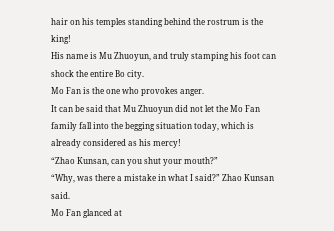hair on his temples standing behind the rostrum is the king!
His name is Mu Zhuoyun, and truly stamping his foot can shock the entire Bo city.
Mo Fan is the one who provokes anger.
It can be said that Mu Zhuoyun did not let the Mo Fan family fall into the begging situation today, which is already considered as his mercy!
“Zhao Kunsan, can you shut your mouth?”
“Why, was there a mistake in what I said?” Zhao Kunsan said.
Mo Fan glanced at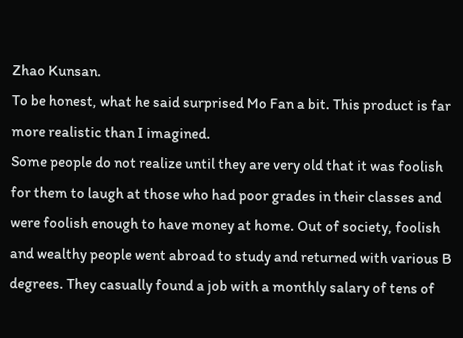Zhao Kunsan.
To be honest, what he said surprised Mo Fan a bit. This product is far more realistic than I imagined.
Some people do not realize until they are very old that it was foolish for them to laugh at those who had poor grades in their classes and were foolish enough to have money at home. Out of society, foolish and wealthy people went abroad to study and returned with various B degrees. They casually found a job with a monthly salary of tens of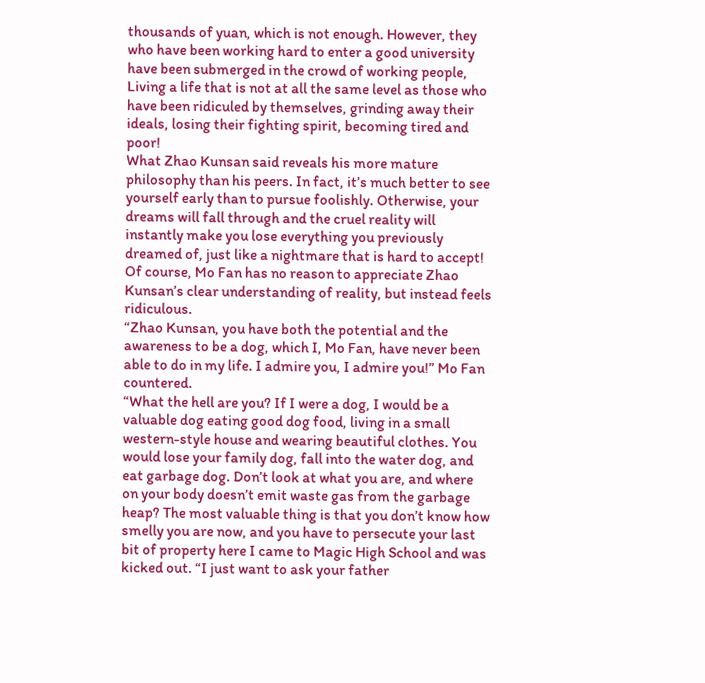thousands of yuan, which is not enough. However, they who have been working hard to enter a good university have been submerged in the crowd of working people, Living a life that is not at all the same level as those who have been ridiculed by themselves, grinding away their ideals, losing their fighting spirit, becoming tired and poor!
What Zhao Kunsan said reveals his more mature philosophy than his peers. In fact, it’s much better to see yourself early than to pursue foolishly. Otherwise, your dreams will fall through and the cruel reality will instantly make you lose everything you previously dreamed of, just like a nightmare that is hard to accept!
Of course, Mo Fan has no reason to appreciate Zhao Kunsan’s clear understanding of reality, but instead feels ridiculous.
“Zhao Kunsan, you have both the potential and the awareness to be a dog, which I, Mo Fan, have never been able to do in my life. I admire you, I admire you!” Mo Fan countered.
“What the hell are you? If I were a dog, I would be a valuable dog eating good dog food, living in a small western-style house and wearing beautiful clothes. You would lose your family dog, fall into the water dog, and eat garbage dog. Don’t look at what you are, and where on your body doesn’t emit waste gas from the garbage heap? The most valuable thing is that you don’t know how smelly you are now, and you have to persecute your last bit of property here I came to Magic High School and was kicked out. “I just want to ask your father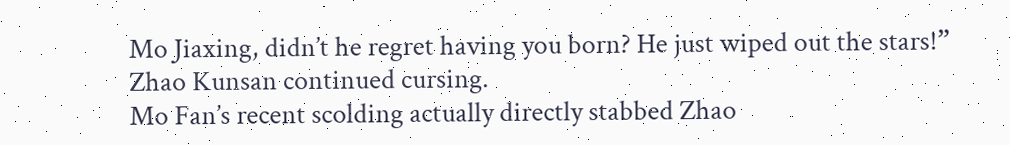Mo Jiaxing, didn’t he regret having you born? He just wiped out the stars!” Zhao Kunsan continued cursing.
Mo Fan’s recent scolding actually directly stabbed Zhao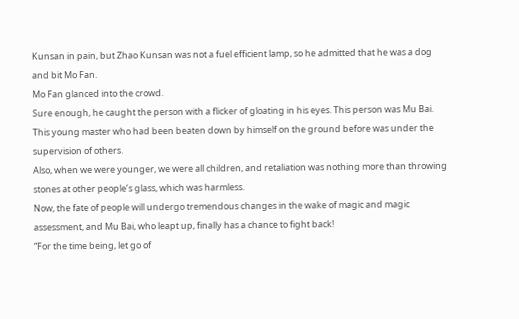Kunsan in pain, but Zhao Kunsan was not a fuel efficient lamp, so he admitted that he was a dog and bit Mo Fan.
Mo Fan glanced into the crowd.
Sure enough, he caught the person with a flicker of gloating in his eyes. This person was Mu Bai.
This young master who had been beaten down by himself on the ground before was under the supervision of others.
Also, when we were younger, we were all children, and retaliation was nothing more than throwing stones at other people’s glass, which was harmless.
Now, the fate of people will undergo tremendous changes in the wake of magic and magic assessment, and Mu Bai, who leapt up, finally has a chance to fight back!
“For the time being, let go of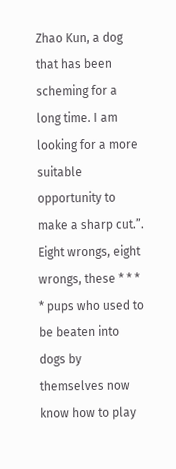Zhao Kun, a dog that has been scheming for a long time. I am looking for a more suitable opportunity to make a sharp cut.”.
Eight wrongs, eight wrongs, these * * * * pups who used to be beaten into dogs by themselves now know how to play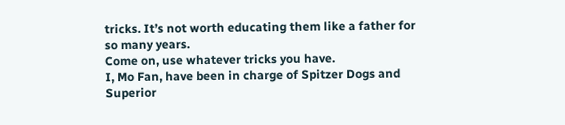tricks. It’s not worth educating them like a father for so many years.
Come on, use whatever tricks you have.
I, Mo Fan, have been in charge of Spitzer Dogs and Superior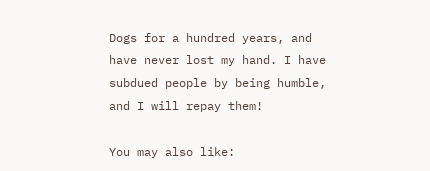Dogs for a hundred years, and have never lost my hand. I have subdued people by being humble, and I will repay them!

You may also like: